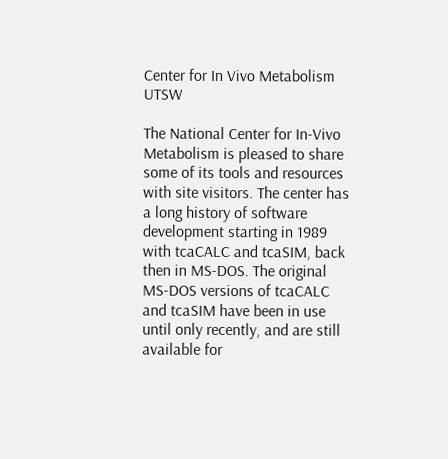Center for In Vivo Metabolism UTSW

The National Center for In-Vivo Metabolism is pleased to share some of its tools and resources with site visitors. The center has a long history of software development starting in 1989 with tcaCALC and tcaSIM, back then in MS-DOS. The original MS-DOS versions of tcaCALC and tcaSIM have been in use until only recently, and are still available for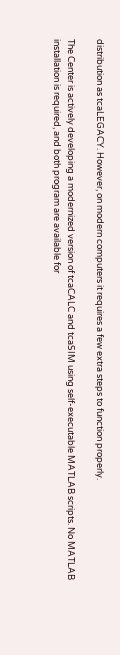distribution as tcaLEGACY. However, on modern computers it requires a few extra steps to function properly.

The Center is actively developing a modernized version of tcaCALC and tcaSIM using self-executable MATLAB scripts. No MATLAB installation is required, and both program are available for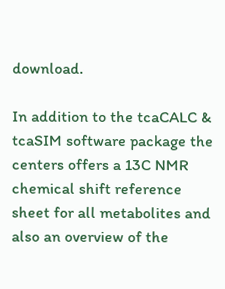download.

In addition to the tcaCALC & tcaSIM software package the centers offers a 13C NMR chemical shift reference sheet for all metabolites and also an overview of the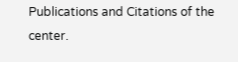Publications and Citations of the center.